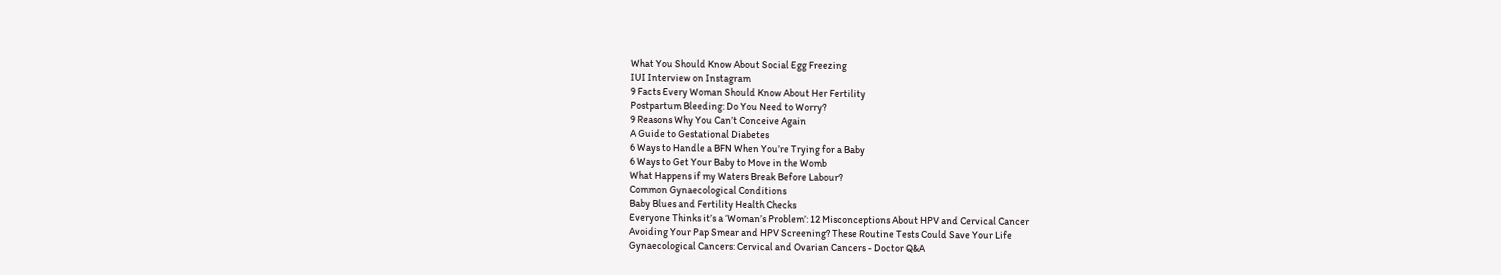What You Should Know About Social Egg Freezing
IUI Interview on Instagram
9 Facts Every Woman Should Know About Her Fertility
Postpartum Bleeding: Do You Need to Worry?
9 Reasons Why You Can’t Conceive Again
A Guide to Gestational Diabetes
6 Ways to Handle a BFN When You’re Trying for a Baby
6 Ways to Get Your Baby to Move in the Womb
What Happens if my Waters Break Before Labour?
Common Gynaecological Conditions
Baby Blues and Fertility Health Checks
Everyone Thinks it’s a ‘Woman’s Problem’: 12 Misconceptions About HPV and Cervical Cancer
Avoiding Your Pap Smear and HPV Screening? These Routine Tests Could Save Your Life
Gynaecological Cancers: Cervical and Ovarian Cancers - Doctor Q&A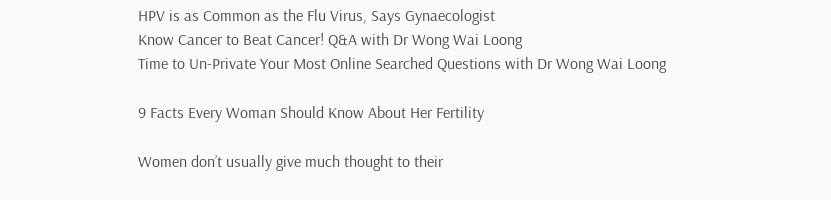HPV is as Common as the Flu Virus, Says Gynaecologist
Know Cancer to Beat Cancer! Q&A with Dr Wong Wai Loong
Time to Un-Private Your Most Online Searched Questions with Dr Wong Wai Loong

9 Facts Every Woman Should Know About Her Fertility

Women don’t usually give much thought to their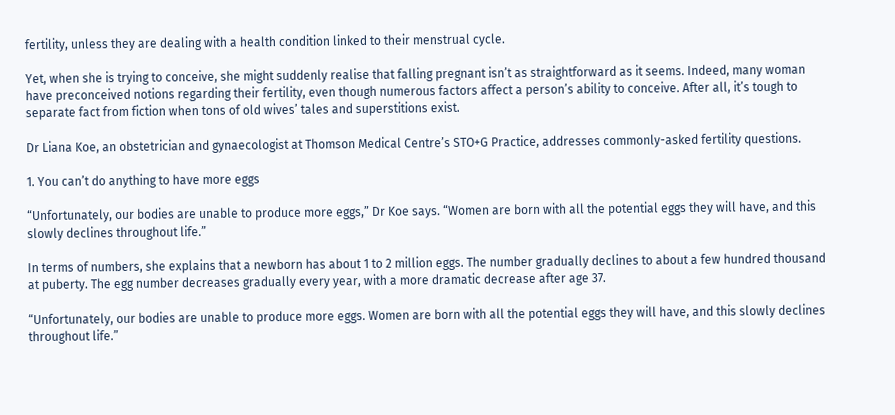fertility, unless they are dealing with a health condition linked to their menstrual cycle.

Yet, when she is trying to conceive, she might suddenly realise that falling pregnant isn’t as straightforward as it seems. Indeed, many woman have preconceived notions regarding their fertility, even though numerous factors affect a person’s ability to conceive. After all, it’s tough to separate fact from fiction when tons of old wives’ tales and superstitions exist.

Dr Liana Koe, an obstetrician and gynaecologist at Thomson Medical Centre’s STO+G Practice, addresses commonly-asked fertility questions.

1. You can’t do anything to have more eggs

“Unfortunately, our bodies are unable to produce more eggs,” Dr Koe says. “Women are born with all the potential eggs they will have, and this slowly declines throughout life.”

In terms of numbers, she explains that a newborn has about 1 to 2 million eggs. The number gradually declines to about a few hundred thousand at puberty. The egg number decreases gradually every year, with a more dramatic decrease after age 37.

“Unfortunately, our bodies are unable to produce more eggs. Women are born with all the potential eggs they will have, and this slowly declines throughout life.”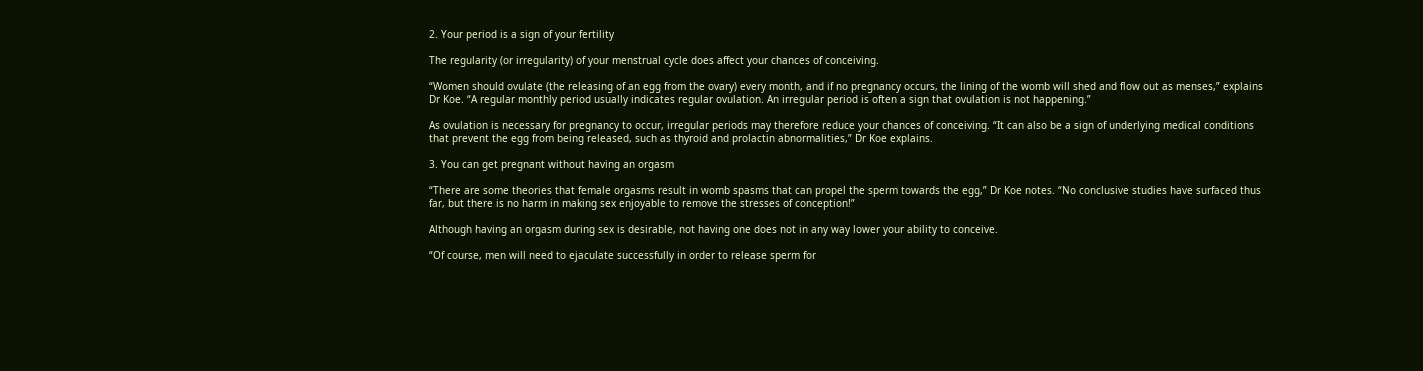2. Your period is a sign of your fertility

The regularity (or irregularity) of your menstrual cycle does affect your chances of conceiving.

“Women should ovulate (the releasing of an egg from the ovary) every month, and if no pregnancy occurs, the lining of the womb will shed and flow out as menses,” explains Dr Koe. “A regular monthly period usually indicates regular ovulation. An irregular period is often a sign that ovulation is not happening.”

As ovulation is necessary for pregnancy to occur, irregular periods may therefore reduce your chances of conceiving. “It can also be a sign of underlying medical conditions that prevent the egg from being released, such as thyroid and prolactin abnormalities,” Dr Koe explains.

3. You can get pregnant without having an orgasm

“There are some theories that female orgasms result in womb spasms that can propel the sperm towards the egg,” Dr Koe notes. “No conclusive studies have surfaced thus far, but there is no harm in making sex enjoyable to remove the stresses of conception!”

Although having an orgasm during sex is desirable, not having one does not in any way lower your ability to conceive.

“Of course, men will need to ejaculate successfully in order to release sperm for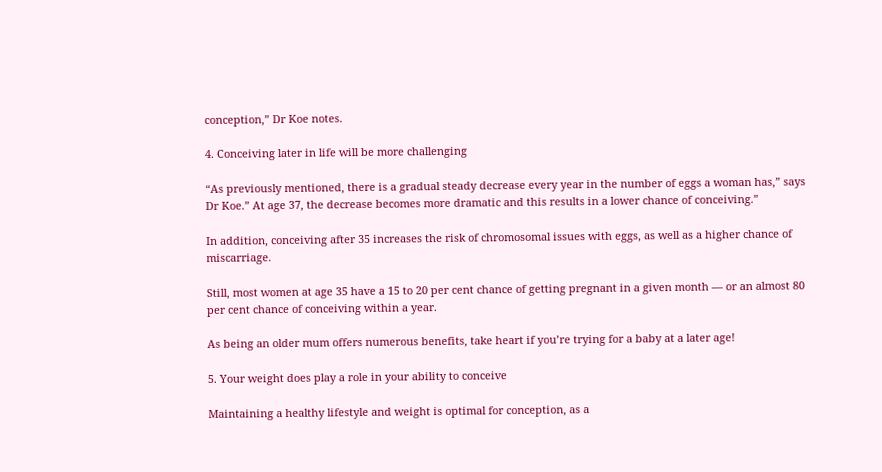conception,” Dr Koe notes.

4. Conceiving later in life will be more challenging

“As previously mentioned, there is a gradual steady decrease every year in the number of eggs a woman has,” says Dr Koe.” At age 37, the decrease becomes more dramatic and this results in a lower chance of conceiving.”

In addition, conceiving after 35 increases the risk of chromosomal issues with eggs, as well as a higher chance of miscarriage.

Still, most women at age 35 have a 15 to 20 per cent chance of getting pregnant in a given month ― or an almost 80 per cent chance of conceiving within a year.

As being an older mum offers numerous benefits, take heart if you’re trying for a baby at a later age!

5. Your weight does play a role in your ability to conceive

Maintaining a healthy lifestyle and weight is optimal for conception, as a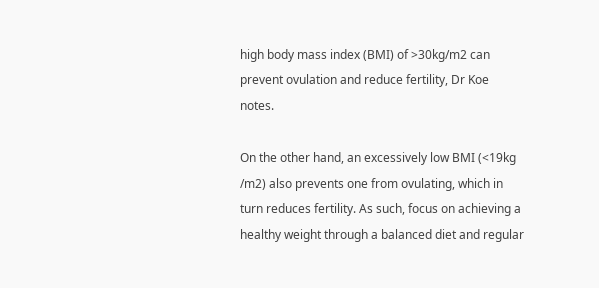high body mass index (BMI) of >30kg/m2 can prevent ovulation and reduce fertility, Dr Koe notes.

On the other hand, an excessively low BMI (<19kg /m2) also prevents one from ovulating, which in turn reduces fertility. As such, focus on achieving a healthy weight through a balanced diet and regular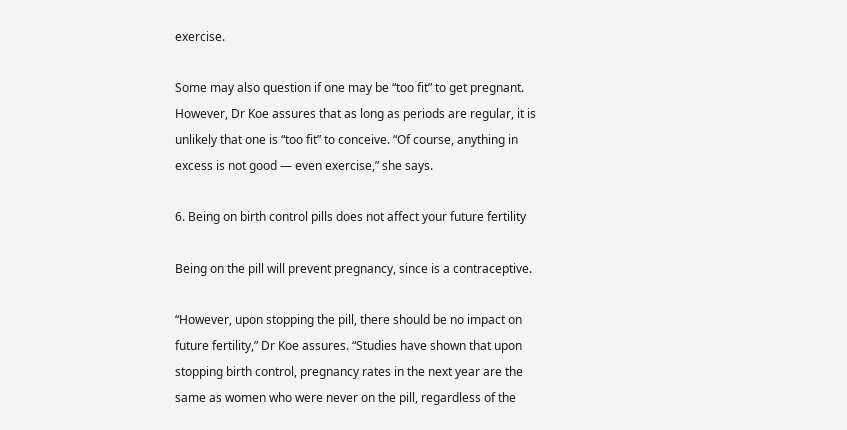exercise.

Some may also question if one may be “too fit” to get pregnant. However, Dr Koe assures that as long as periods are regular, it is unlikely that one is “too fit” to conceive. “Of course, anything in excess is not good ― even exercise,” she says.

6. Being on birth control pills does not affect your future fertility

Being on the pill will prevent pregnancy, since is a contraceptive.

“However, upon stopping the pill, there should be no impact on future fertility,” Dr Koe assures. “Studies have shown that upon stopping birth control, pregnancy rates in the next year are the same as women who were never on the pill, regardless of the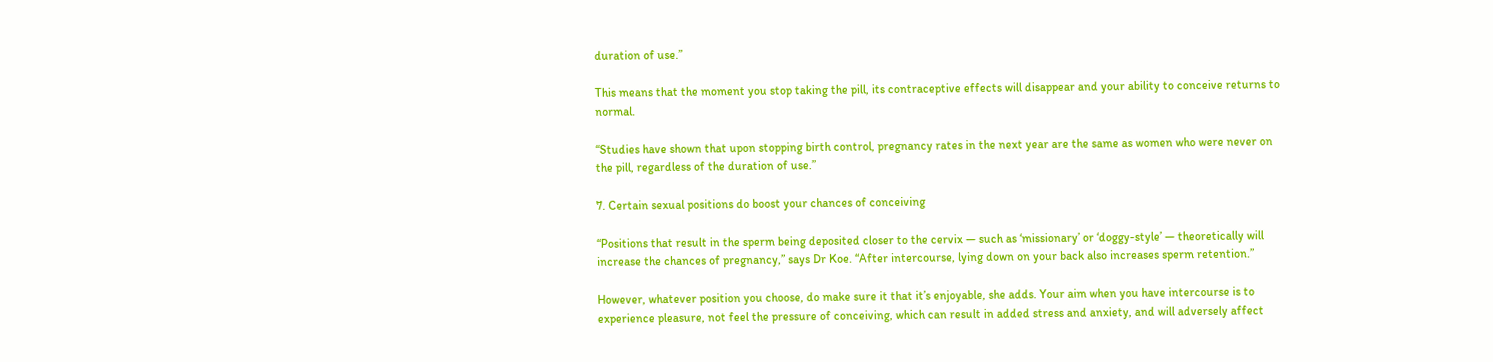duration of use.”

This means that the moment you stop taking the pill, its contraceptive effects will disappear and your ability to conceive returns to normal.

“Studies have shown that upon stopping birth control, pregnancy rates in the next year are the same as women who were never on the pill, regardless of the duration of use.”

7. Certain sexual positions do boost your chances of conceiving

“Positions that result in the sperm being deposited closer to the cervix ― such as ‘missionary’ or ‘doggy-style’ ― theoretically will increase the chances of pregnancy,” says Dr Koe. “After intercourse, lying down on your back also increases sperm retention.”

However, whatever position you choose, do make sure it that it’s enjoyable, she adds. Your aim when you have intercourse is to experience pleasure, not feel the pressure of conceiving, which can result in added stress and anxiety, and will adversely affect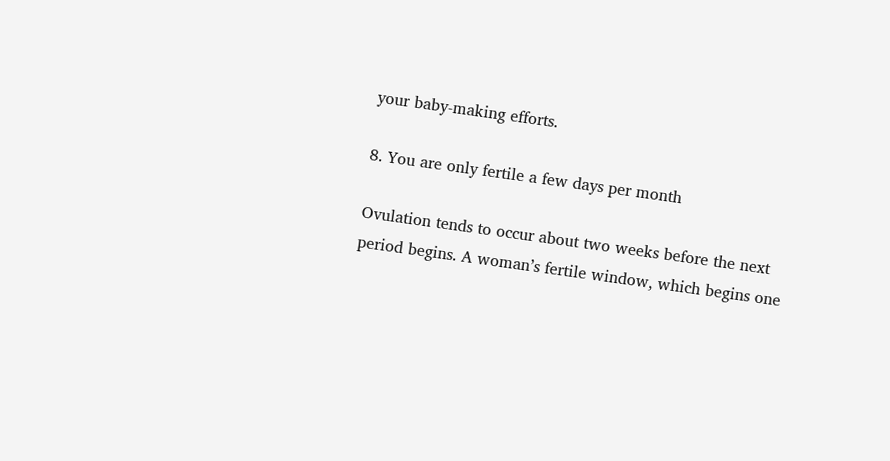your baby-making efforts.

8. You are only fertile a few days per month

Ovulation tends to occur about two weeks before the next period begins. A woman’s fertile window, which begins one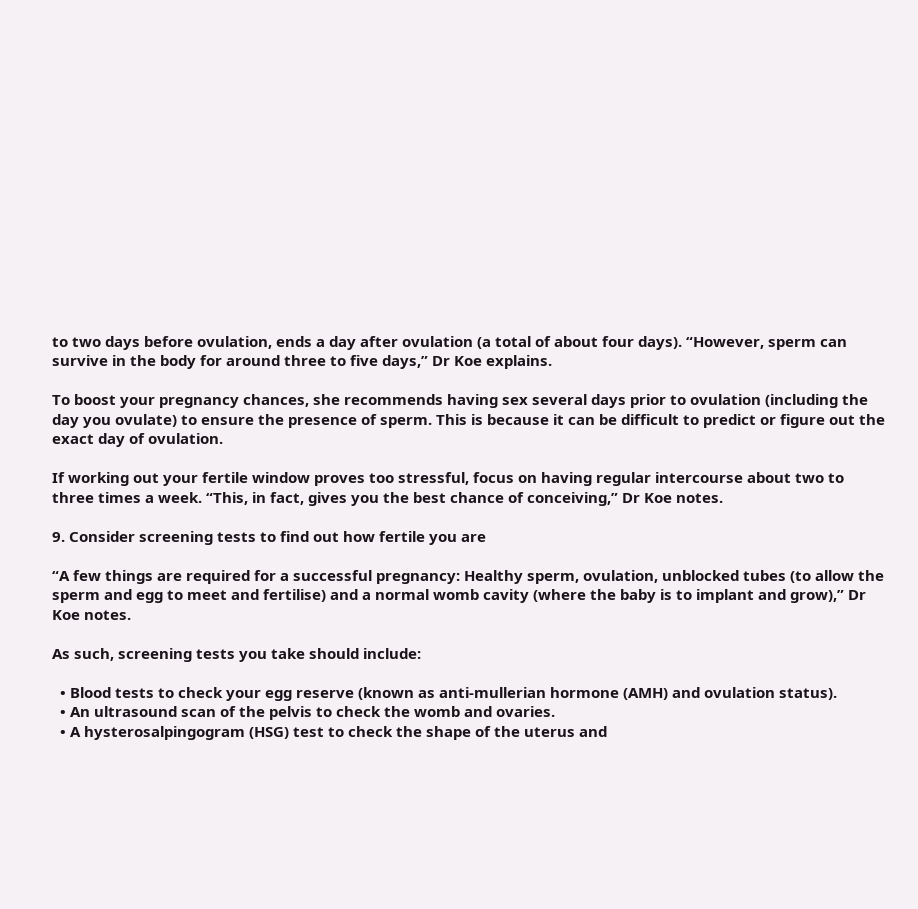to two days before ovulation, ends a day after ovulation (a total of about four days). “However, sperm can survive in the body for around three to five days,” Dr Koe explains.

To boost your pregnancy chances, she recommends having sex several days prior to ovulation (including the day you ovulate) to ensure the presence of sperm. This is because it can be difficult to predict or figure out the exact day of ovulation.

If working out your fertile window proves too stressful, focus on having regular intercourse about two to three times a week. “This, in fact, gives you the best chance of conceiving,” Dr Koe notes.

9. Consider screening tests to find out how fertile you are

“A few things are required for a successful pregnancy: Healthy sperm, ovulation, unblocked tubes (to allow the sperm and egg to meet and fertilise) and a normal womb cavity (where the baby is to implant and grow),” Dr Koe notes.

As such, screening tests you take should include:

  • Blood tests to check your egg reserve (known as anti-mullerian hormone (AMH) and ovulation status).
  • An ultrasound scan of the pelvis to check the womb and ovaries.
  • A hysterosalpingogram (HSG) test to check the shape of the uterus and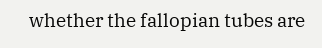whether the fallopian tubes are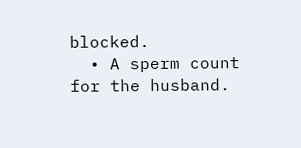blocked.
  • A sperm count for the husband.